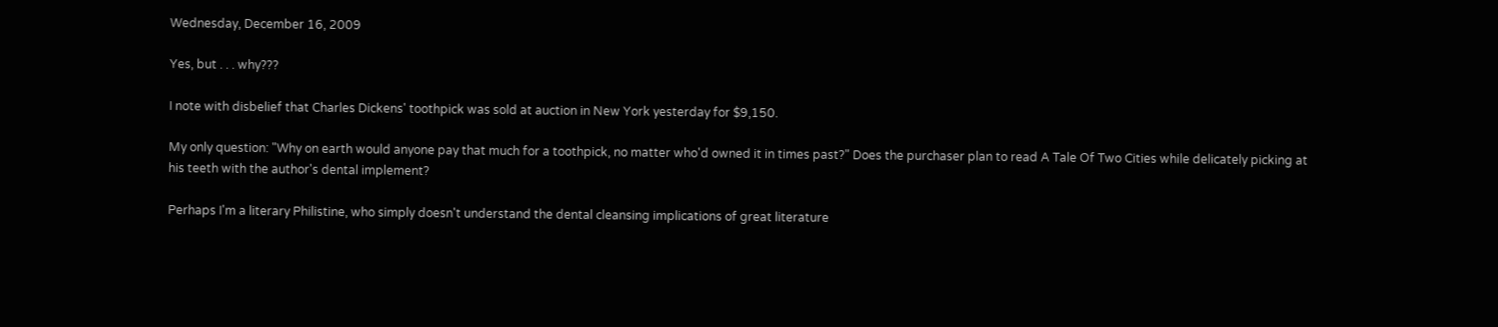Wednesday, December 16, 2009

Yes, but . . . why???

I note with disbelief that Charles Dickens' toothpick was sold at auction in New York yesterday for $9,150.

My only question: "Why on earth would anyone pay that much for a toothpick, no matter who'd owned it in times past?" Does the purchaser plan to read A Tale Of Two Cities while delicately picking at his teeth with the author's dental implement?

Perhaps I'm a literary Philistine, who simply doesn't understand the dental cleansing implications of great literature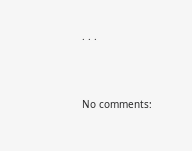. . .



No comments: